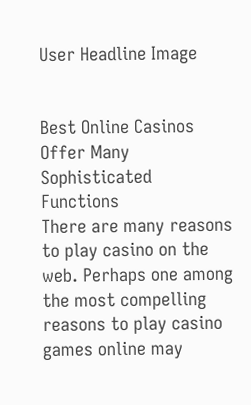User Headline Image


Best Online Casinos Offer Many Sophisticated Functions
There are many reasons to play casino on the web. Perhaps one among the most compelling reasons to play casino games online may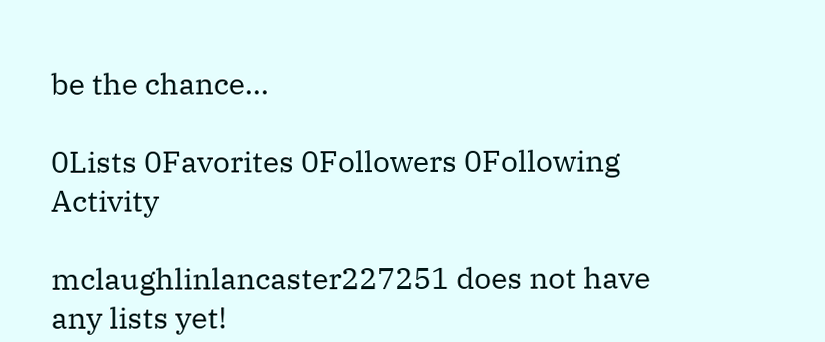be the chance...

0Lists 0Favorites 0Followers 0Following Activity

mclaughlinlancaster227251 does not have any lists yet!